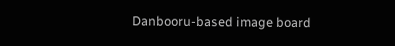Danbooru-based image board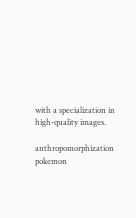with a specialization in high-quality images.

anthropomorphization pokemon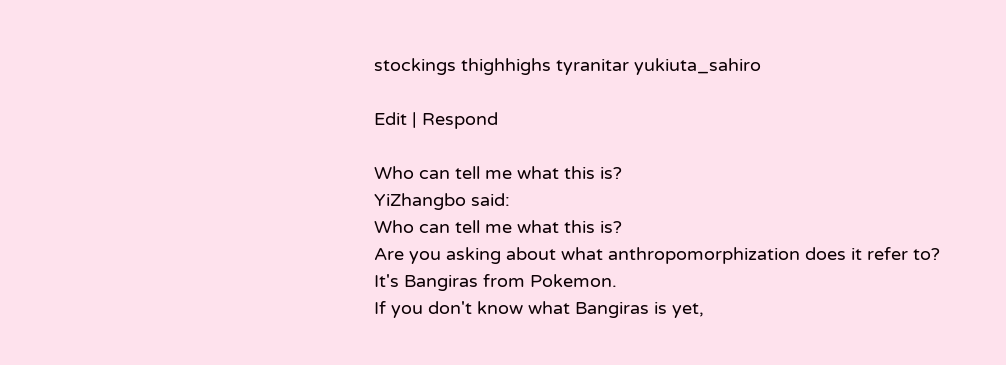stockings thighhighs tyranitar yukiuta_sahiro

Edit | Respond

Who can tell me what this is?
YiZhangbo said:
Who can tell me what this is?
Are you asking about what anthropomorphization does it refer to?
It's Bangiras from Pokemon.
If you don't know what Bangiras is yet,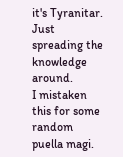it's Tyranitar. Just spreading the knowledge around.
I mistaken this for some random puella magi.